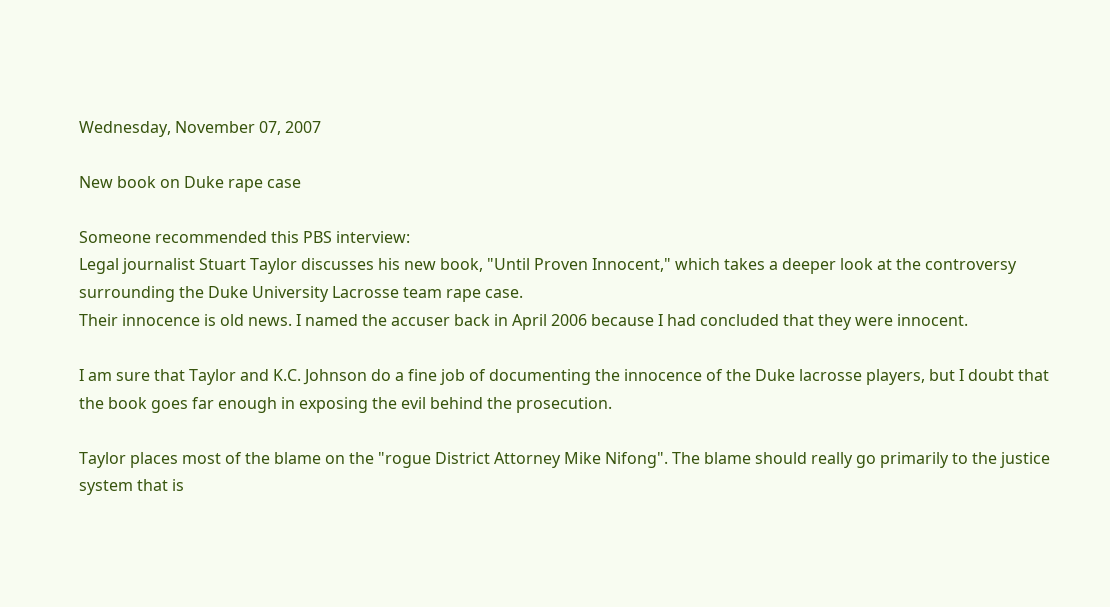Wednesday, November 07, 2007

New book on Duke rape case

Someone recommended this PBS interview:
Legal journalist Stuart Taylor discusses his new book, "Until Proven Innocent," which takes a deeper look at the controversy surrounding the Duke University Lacrosse team rape case.
Their innocence is old news. I named the accuser back in April 2006 because I had concluded that they were innocent.

I am sure that Taylor and K.C. Johnson do a fine job of documenting the innocence of the Duke lacrosse players, but I doubt that the book goes far enough in exposing the evil behind the prosecution.

Taylor places most of the blame on the "rogue District Attorney Mike Nifong". The blame should really go primarily to the justice system that is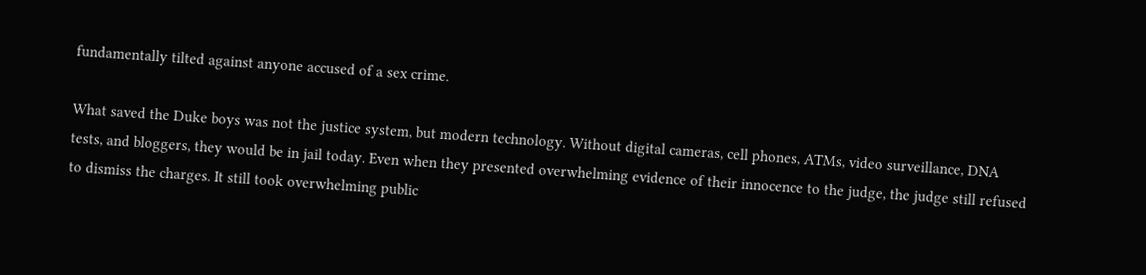fundamentally tilted against anyone accused of a sex crime.

What saved the Duke boys was not the justice system, but modern technology. Without digital cameras, cell phones, ATMs, video surveillance, DNA tests, and bloggers, they would be in jail today. Even when they presented overwhelming evidence of their innocence to the judge, the judge still refused to dismiss the charges. It still took overwhelming public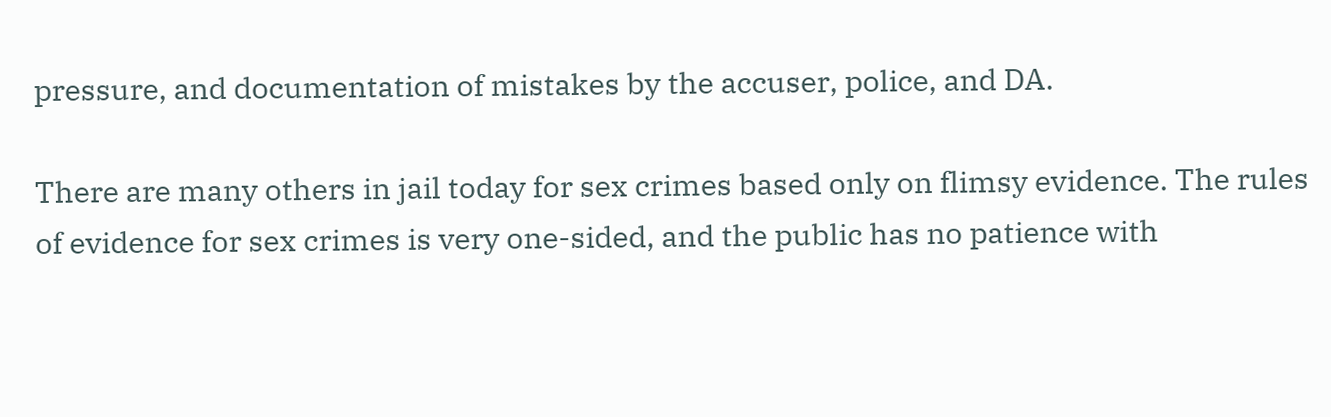pressure, and documentation of mistakes by the accuser, police, and DA.

There are many others in jail today for sex crimes based only on flimsy evidence. The rules of evidence for sex crimes is very one-sided, and the public has no patience with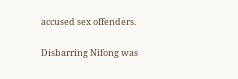accused sex offenders.

Disbarring Nifong was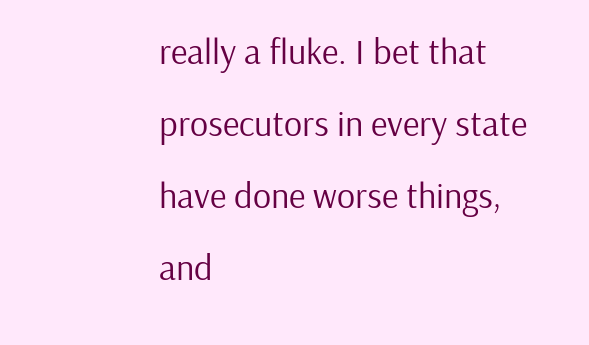really a fluke. I bet that prosecutors in every state have done worse things, and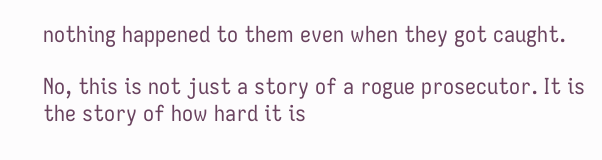nothing happened to them even when they got caught.

No, this is not just a story of a rogue prosecutor. It is the story of how hard it is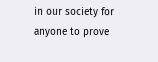in our society for anyone to prove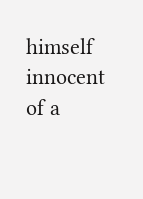himself innocent of a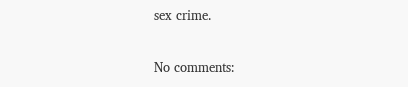sex crime.

No comments: